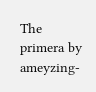The primera by ameyzing-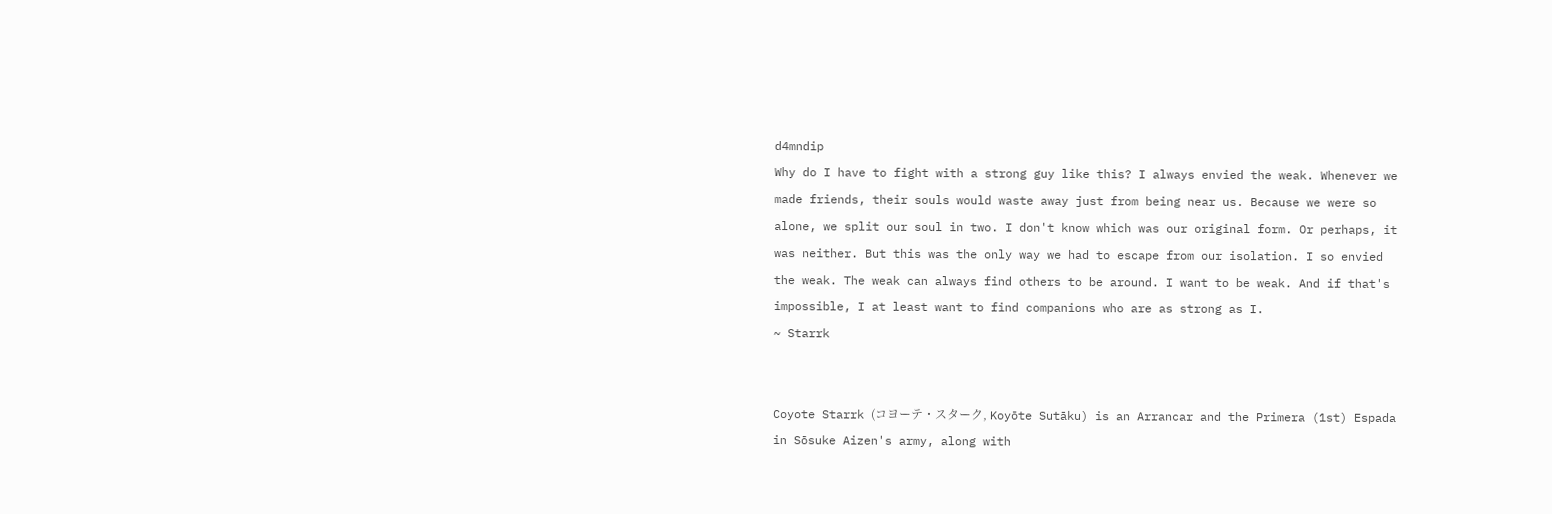d4mndip
Why do I have to fight with a strong guy like this? I always envied the weak. Whenever we made friends, their souls would waste away just from being near us. Because we were so alone, we split our soul in two. I don't know which was our original form. Or perhaps, it was neither. But this was the only way we had to escape from our isolation. I so envied the weak. The weak can always find others to be around. I want to be weak. And if that's impossible, I at least want to find companions who are as strong as I.
~ Starrk


Coyote Starrk (コヨーテ・スターク, Koyōte Sutāku) is an Arrancar and the Primera (1st) Espada in Sōsuke Aizen's army, along with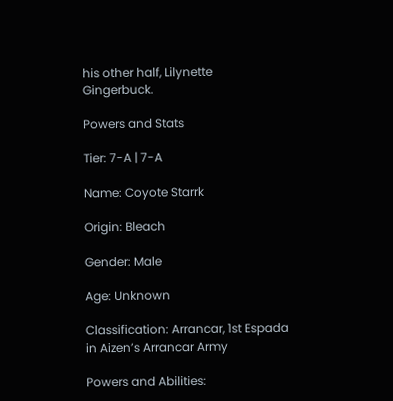his other half, Lilynette Gingerbuck.

Powers and Stats

Tier: 7-A | 7-A

Name: Coyote Starrk

Origin: Bleach

Gender: Male

Age: Unknown

Classification: Arrancar, 1st Espada in Aizen’s Arrancar Army

Powers and Abilities: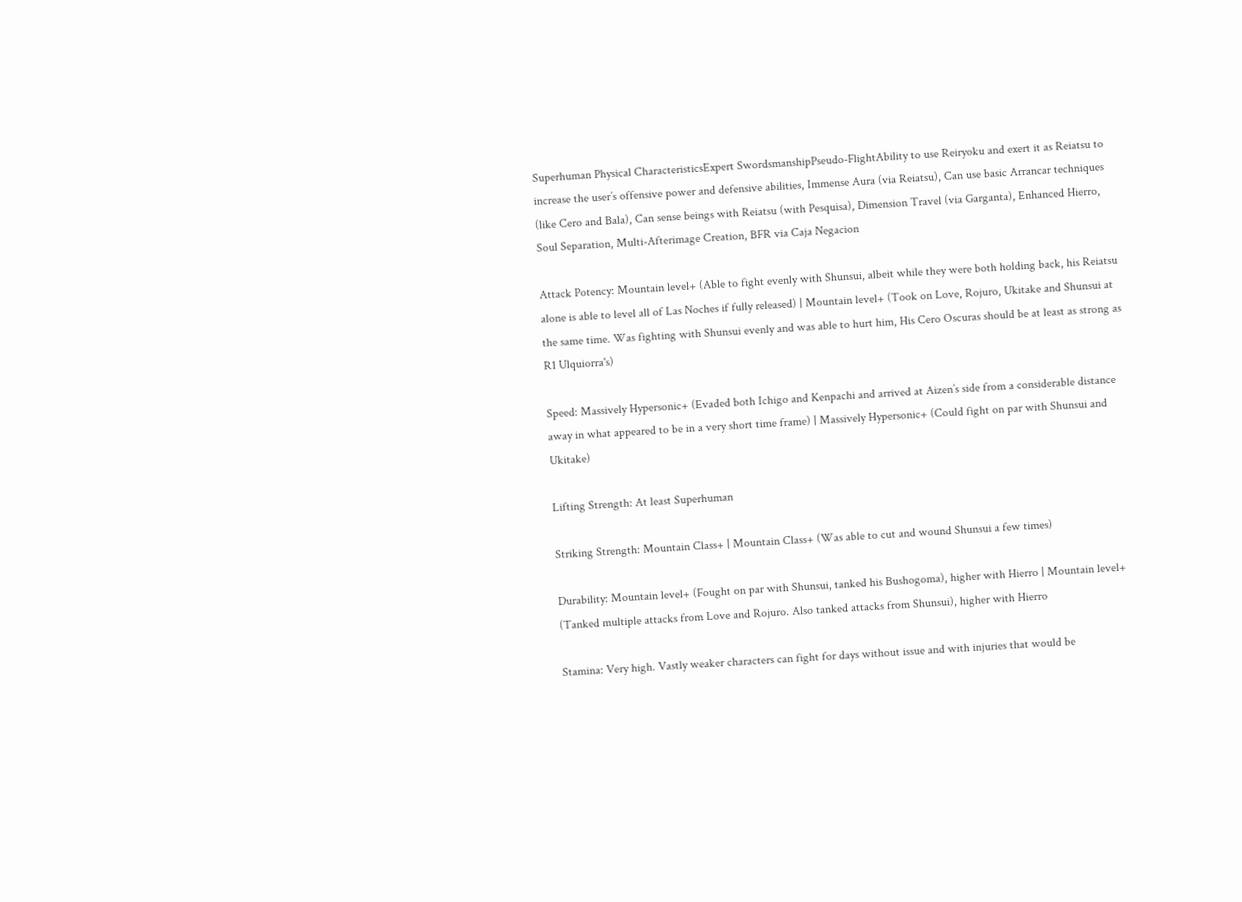Superhuman Physical CharacteristicsExpert SwordsmanshipPseudo-FlightAbility to use Reiryoku and exert it as Reiatsu to increase the user’s offensive power and defensive abilities, Immense Aura (via Reiatsu), Can use basic Arrancar techniques (like Cero and Bala), Can sense beings with Reiatsu (with Pesquisa), Dimension Travel (via Garganta), Enhanced Hierro, Soul Separation, Multi-Afterimage Creation, BFR via Caja Negacion

Attack Potency: Mountain level+ (Able to fight evenly with Shunsui, albeit while they were both holding back, his Reiatsu alone is able to level all of Las Noches if fully released) | Mountain level+ (Took on Love, Rojuro, Ukitake and Shunsui at the same time. Was fighting with Shunsui evenly and was able to hurt him, His Cero Oscuras should be at least as strong as R1 Ulquiorra's)

Speed: Massively Hypersonic+ (Evaded both Ichigo and Kenpachi and arrived at Aizen’s side from a considerable distance away in what appeared to be in a very short time frame) | Massively Hypersonic+ (Could fight on par with Shunsui and Ukitake)

Lifting Strength: At least Superhuman

Striking Strength: Mountain Class+ | Mountain Class+ (Was able to cut and wound Shunsui a few times)

Durability: Mountain level+ (Fought on par with Shunsui, tanked his Bushogoma), higher with Hierro | Mountain level+ (Tanked multiple attacks from Love and Rojuro. Also tanked attacks from Shunsui), higher with Hierro

Stamina: Very high. Vastly weaker characters can fight for days without issue and with injuries that would be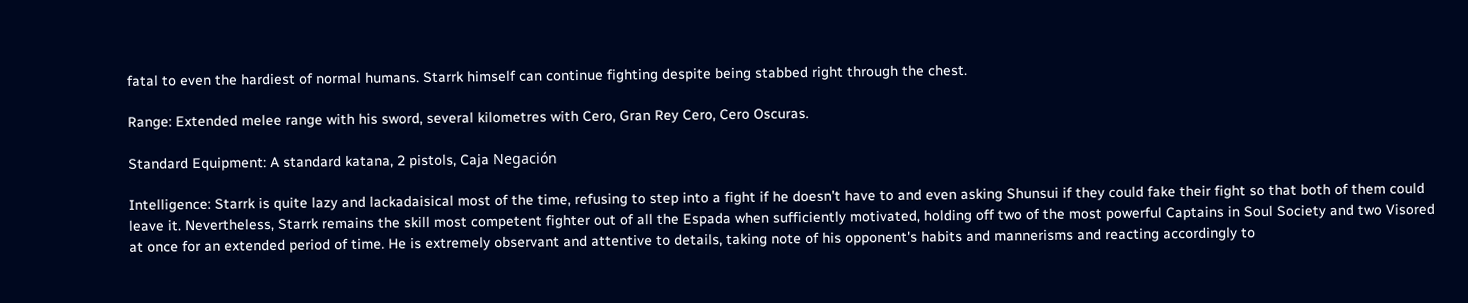fatal to even the hardiest of normal humans. Starrk himself can continue fighting despite being stabbed right through the chest.

Range: Extended melee range with his sword, several kilometres with Cero, Gran Rey Cero, Cero Oscuras.

Standard Equipment: A standard katana, 2 pistols, Caja Negación

Intelligence: Starrk is quite lazy and lackadaisical most of the time, refusing to step into a fight if he doesn't have to and even asking Shunsui if they could fake their fight so that both of them could leave it. Nevertheless, Starrk remains the skill most competent fighter out of all the Espada when sufficiently motivated, holding off two of the most powerful Captains in Soul Society and two Visored at once for an extended period of time. He is extremely observant and attentive to details, taking note of his opponent's habits and mannerisms and reacting accordingly to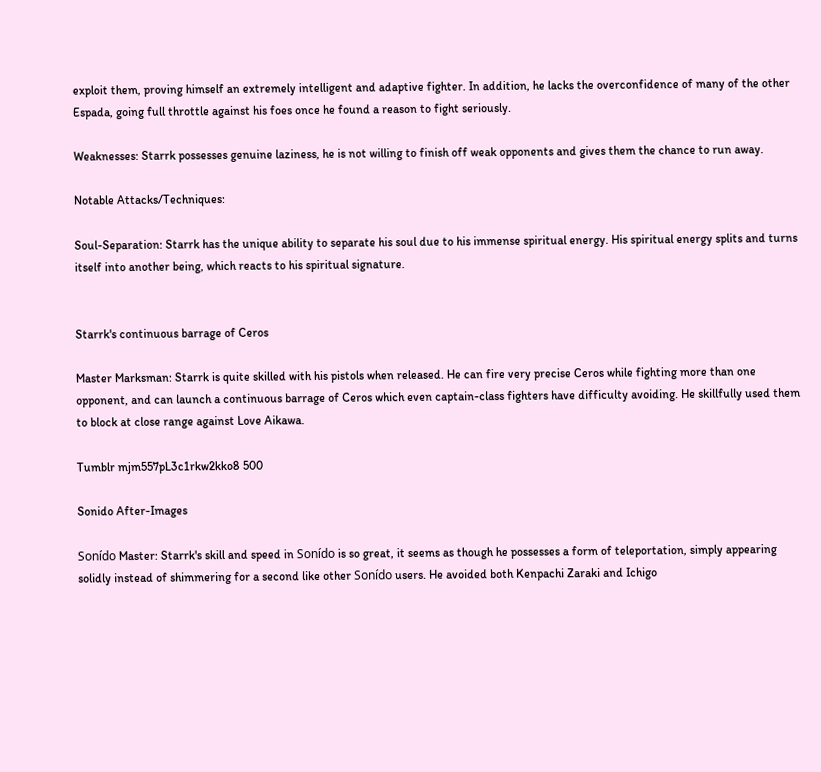exploit them, proving himself an extremely intelligent and adaptive fighter. In addition, he lacks the overconfidence of many of the other Espada, going full throttle against his foes once he found a reason to fight seriously.

Weaknesses: Starrk possesses genuine laziness, he is not willing to finish off weak opponents and gives them the chance to run away.

Notable Attacks/Techniques:

Soul-Separation: Starrk has the unique ability to separate his soul due to his immense spiritual energy. His spiritual energy splits and turns itself into another being, which reacts to his spiritual signature.


Starrk's continuous barrage of Ceros

Master Marksman: Starrk is quite skilled with his pistols when released. He can fire very precise Ceros while fighting more than one opponent, and can launch a continuous barrage of Ceros which even captain-class fighters have difficulty avoiding. He skillfully used them to block at close range against Love Aikawa.

Tumblr mjm557pL3c1rkw2kko8 500

Sonido After-Images

Sonído Master: Starrk's skill and speed in Sonído is so great, it seems as though he possesses a form of teleportation, simply appearing solidly instead of shimmering for a second like other Sonído users. He avoided both Kenpachi Zaraki and Ichigo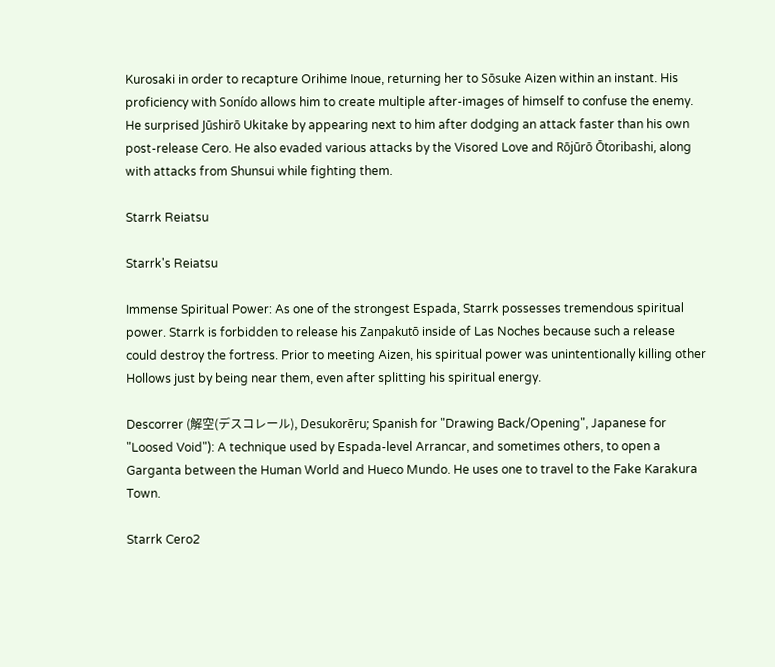Kurosaki in order to recapture Orihime Inoue, returning her to Sōsuke Aizen within an instant. His proficiency with Sonído allows him to create multiple after-images of himself to confuse the enemy. He surprised Jūshirō Ukitake by appearing next to him after dodging an attack faster than his own post-release Cero. He also evaded various attacks by the Visored Love and Rōjūrō Ōtoribashi, along with attacks from Shunsui while fighting them.

Starrk Reiatsu

Starrk's Reiatsu

Immense Spiritual Power: As one of the strongest Espada, Starrk possesses tremendous spiritual power. Starrk is forbidden to release his Zanpakutō inside of Las Noches because such a release could destroy the fortress. Prior to meeting Aizen, his spiritual power was unintentionally killing other Hollows just by being near them, even after splitting his spiritual energy.

Descorrer (解空(デスコレール), Desukorēru; Spanish for "Drawing Back/Opening", Japanese for "Loosed Void"): A technique used by Espada-level Arrancar, and sometimes others, to open a Garganta between the Human World and Hueco Mundo. He uses one to travel to the Fake Karakura Town.

Starrk Cero2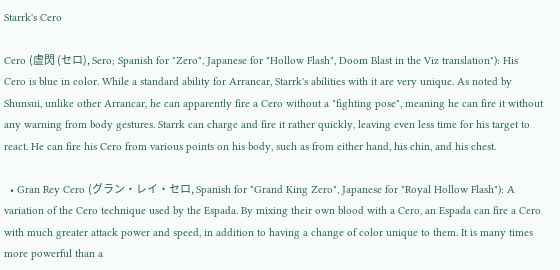Starrk's Cero

Cero (虚閃 (セロ), Sero; Spanish for "Zero", Japanese for "Hollow Flash", Doom Blast in the Viz translation"): His Cero is blue in color. While a standard ability for Arrancar, Starrk's abilities with it are very unique. As noted by Shunsui, unlike other Arrancar, he can apparently fire a Cero without a "fighting pose", meaning he can fire it without any warning from body gestures. Starrk can charge and fire it rather quickly, leaving even less time for his target to react. He can fire his Cero from various points on his body, such as from either hand, his chin, and his chest.

  • Gran Rey Cero (グラン・レイ・セロ, Spanish for "Grand King Zero", Japanese for "Royal Hollow Flash"): A variation of the Cero technique used by the Espada. By mixing their own blood with a Cero, an Espada can fire a Cero with much greater attack power and speed, in addition to having a change of color unique to them. It is many times more powerful than a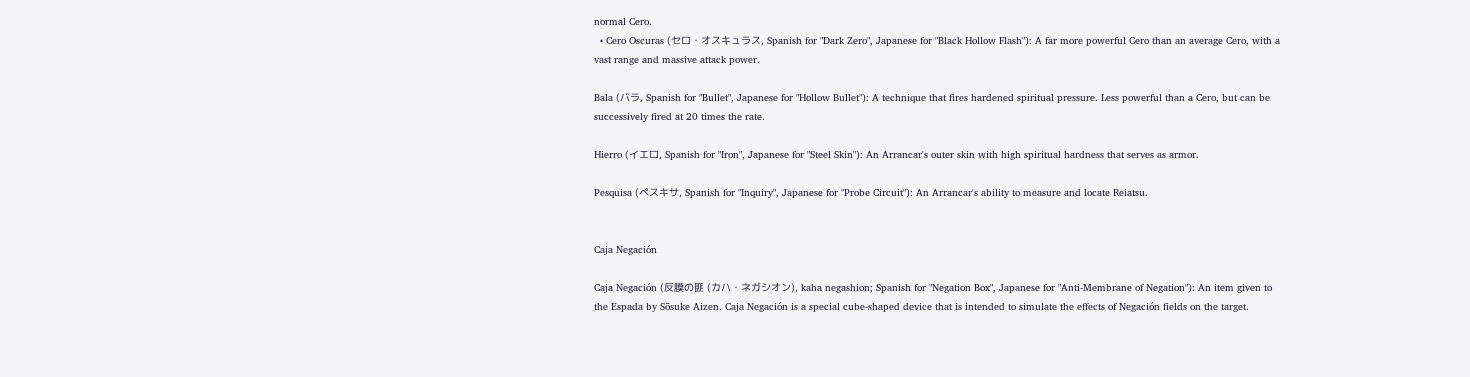normal Cero.
  • Cero Oscuras (セロ・オスキュラス, Spanish for "Dark Zero", Japanese for "Black Hollow Flash"): A far more powerful Cero than an average Cero, with a vast range and massive attack power.

Bala (バラ, Spanish for "Bullet", Japanese for "Hollow Bullet"): A technique that fires hardened spiritual pressure. Less powerful than a Cero, but can be successively fired at 20 times the rate.

Hierro (イエロ, Spanish for "Iron", Japanese for "Steel Skin"): An Arrancar's outer skin with high spiritual hardness that serves as armor.

Pesquisa (ペスキサ, Spanish for "Inquiry", Japanese for "Probe Circuit"): An Arrancar's ability to measure and locate Reiatsu.


Caja Negación

Caja Negación (反膜の匪 (カハ・ネガシオン), kaha negashion; Spanish for "Negation Box", Japanese for "Anti-Membrane of Negation"): An item given to the Espada by Sōsuke Aizen. Caja Negación is a special cube-shaped device that is intended to simulate the effects of Negación fields on the target.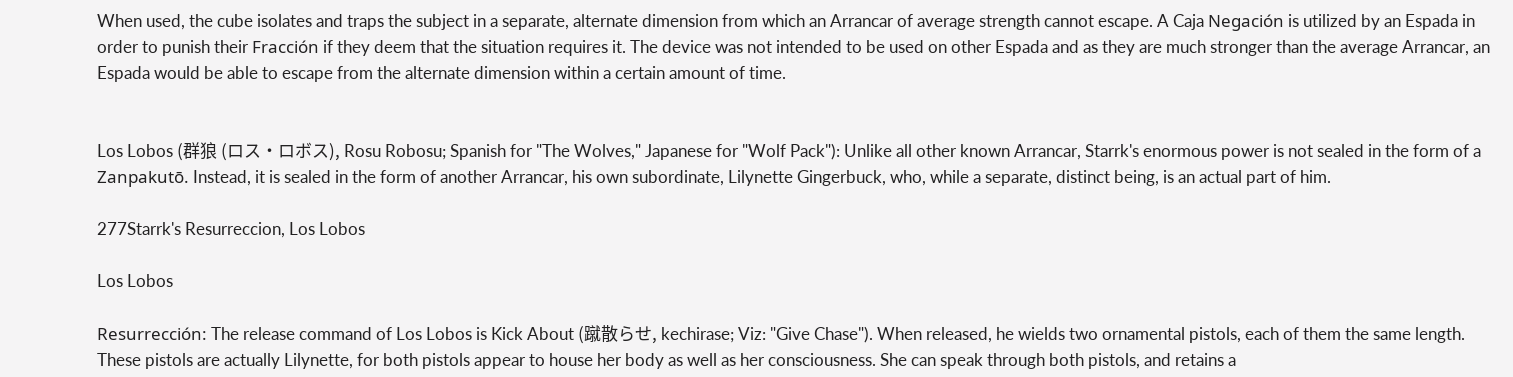When used, the cube isolates and traps the subject in a separate, alternate dimension from which an Arrancar of average strength cannot escape. A Caja Negación is utilized by an Espada in order to punish their Fracción if they deem that the situation requires it. The device was not intended to be used on other Espada and as they are much stronger than the average Arrancar, an Espada would be able to escape from the alternate dimension within a certain amount of time.


Los Lobos (群狼 (ロス・ロボス), Rosu Robosu; Spanish for "The Wolves," Japanese for "Wolf Pack"): Unlike all other known Arrancar, Starrk's enormous power is not sealed in the form of a Zanpakutō. Instead, it is sealed in the form of another Arrancar, his own subordinate, Lilynette Gingerbuck, who, while a separate, distinct being, is an actual part of him.

277Starrk's Resurreccion, Los Lobos

Los Lobos

Resurrección: The release command of Los Lobos is Kick About (蹴散らせ, kechirase; Viz: "Give Chase"). When released, he wields two ornamental pistols, each of them the same length. These pistols are actually Lilynette, for both pistols appear to house her body as well as her consciousness. She can speak through both pistols, and retains a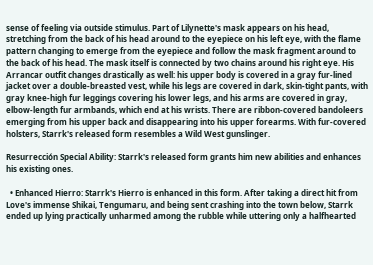sense of feeling via outside stimulus. Part of Lilynette's mask appears on his head, stretching from the back of his head around to the eyepiece on his left eye, with the flame pattern changing to emerge from the eyepiece and follow the mask fragment around to the back of his head. The mask itself is connected by two chains around his right eye. His Arrancar outfit changes drastically as well: his upper body is covered in a gray fur-lined jacket over a double-breasted vest, while his legs are covered in dark, skin-tight pants, with gray knee-high fur leggings covering his lower legs, and his arms are covered in gray, elbow-length fur armbands, which end at his wrists. There are ribbon-covered bandoleers emerging from his upper back and disappearing into his upper forearms. With fur-covered holsters, Starrk's released form resembles a Wild West gunslinger.

Resurrección Special Ability: Starrk's released form grants him new abilities and enhances his existing ones.

  • Enhanced Hierro: Starrk's Hierro is enhanced in this form. After taking a direct hit from Love's immense Shikai, Tengumaru, and being sent crashing into the town below, Starrk ended up lying practically unharmed among the rubble while uttering only a halfhearted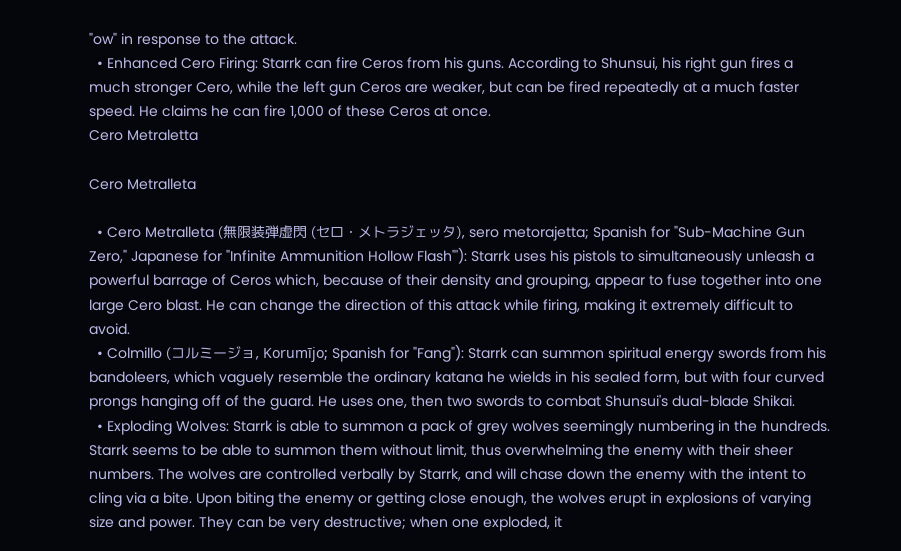"ow" in response to the attack.
  • Enhanced Cero Firing: Starrk can fire Ceros from his guns. According to Shunsui, his right gun fires a much stronger Cero, while the left gun Ceros are weaker, but can be fired repeatedly at a much faster speed. He claims he can fire 1,000 of these Ceros at once.
Cero Metraletta

Cero Metralleta

  • Cero Metralleta (無限装弾虚閃 (セロ・メトラジェッタ), sero metorajetta; Spanish for "Sub-Machine Gun Zero," Japanese for "Infinite Ammunition Hollow Flash"'): Starrk uses his pistols to simultaneously unleash a powerful barrage of Ceros which, because of their density and grouping, appear to fuse together into one large Cero blast. He can change the direction of this attack while firing, making it extremely difficult to avoid.
  • Colmillo (コルミージョ, Korumījo; Spanish for "Fang"): Starrk can summon spiritual energy swords from his bandoleers, which vaguely resemble the ordinary katana he wields in his sealed form, but with four curved prongs hanging off of the guard. He uses one, then two swords to combat Shunsui's dual-blade Shikai.
  • Exploding Wolves: Starrk is able to summon a pack of grey wolves seemingly numbering in the hundreds. Starrk seems to be able to summon them without limit, thus overwhelming the enemy with their sheer numbers. The wolves are controlled verbally by Starrk, and will chase down the enemy with the intent to cling via a bite. Upon biting the enemy or getting close enough, the wolves erupt in explosions of varying size and power. They can be very destructive; when one exploded, it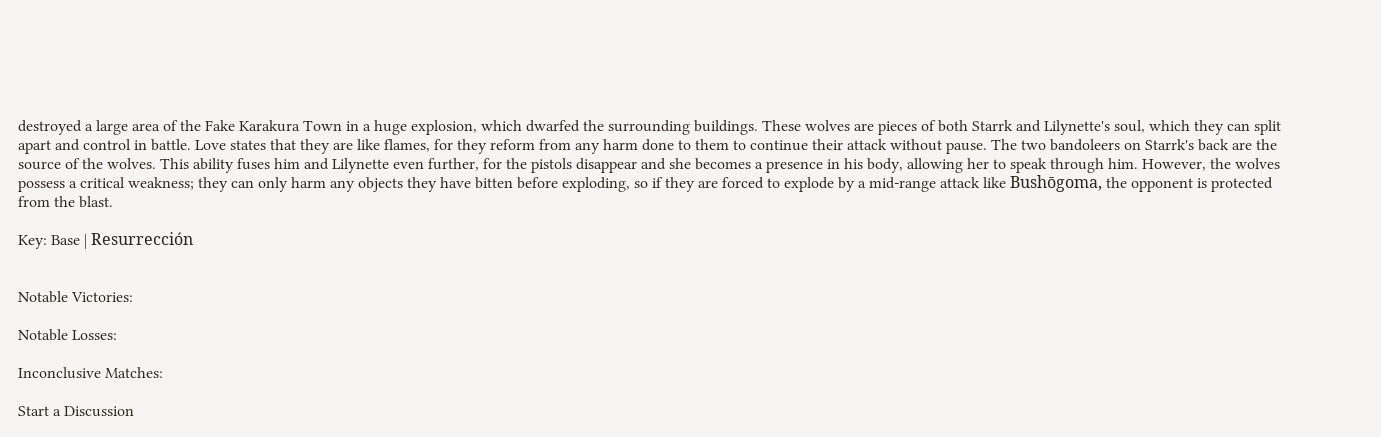destroyed a large area of the Fake Karakura Town in a huge explosion, which dwarfed the surrounding buildings. These wolves are pieces of both Starrk and Lilynette's soul, which they can split apart and control in battle. Love states that they are like flames, for they reform from any harm done to them to continue their attack without pause. The two bandoleers on Starrk's back are the source of the wolves. This ability fuses him and Lilynette even further, for the pistols disappear and she becomes a presence in his body, allowing her to speak through him. However, the wolves possess a critical weakness; they can only harm any objects they have bitten before exploding, so if they are forced to explode by a mid-range attack like Bushōgoma, the opponent is protected from the blast.

Key: Base | Resurrección


Notable Victories:

Notable Losses:

Inconclusive Matches:

Start a Discussion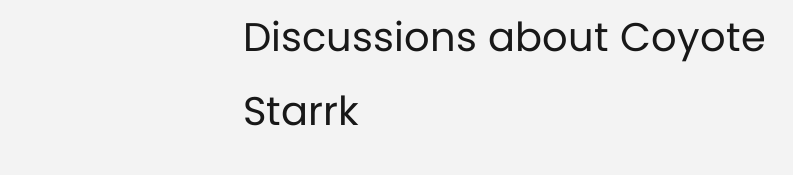Discussions about Coyote Starrk